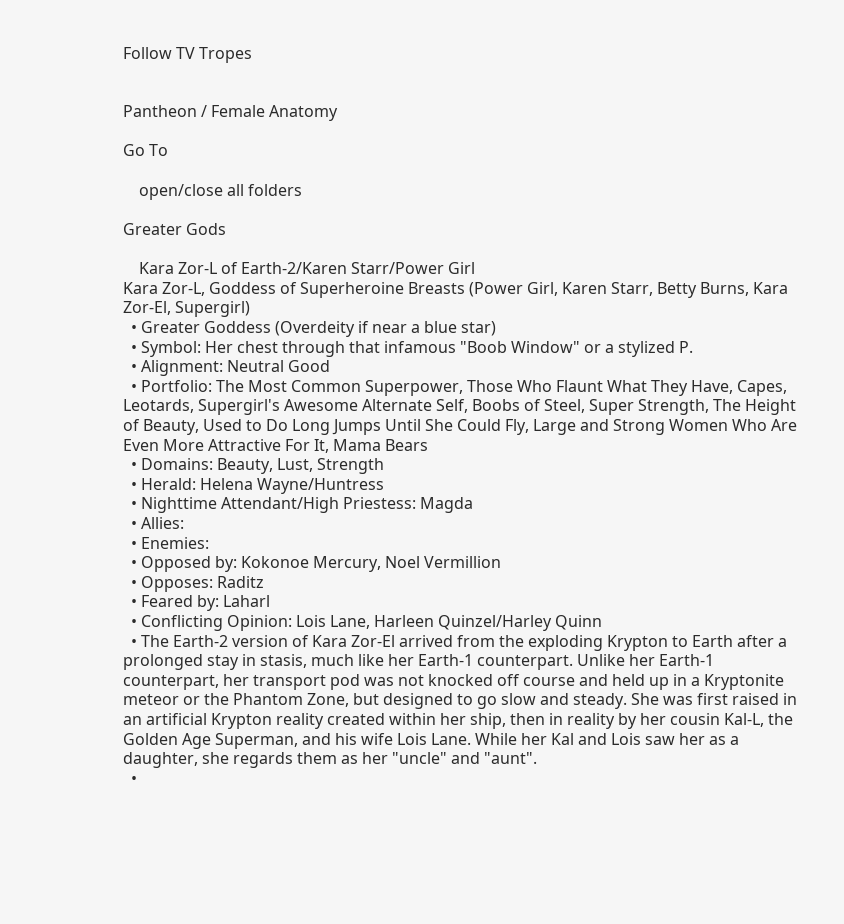Follow TV Tropes


Pantheon / Female Anatomy

Go To

    open/close all folders

Greater Gods

    Kara Zor-L of Earth-2/Karen Starr/Power Girl
Kara Zor-L, Goddess of Superheroine Breasts (Power Girl, Karen Starr, Betty Burns, Kara Zor-El, Supergirl)
  • Greater Goddess (Overdeity if near a blue star)
  • Symbol: Her chest through that infamous "Boob Window" or a stylized P.
  • Alignment: Neutral Good
  • Portfolio: The Most Common Superpower, Those Who Flaunt What They Have, Capes, Leotards, Supergirl's Awesome Alternate Self, Boobs of Steel, Super Strength, The Height of Beauty, Used to Do Long Jumps Until She Could Fly, Large and Strong Women Who Are Even More Attractive For It, Mama Bears
  • Domains: Beauty, Lust, Strength
  • Herald: Helena Wayne/Huntress
  • Nighttime Attendant/High Priestess: Magda
  • Allies:
  • Enemies:
  • Opposed by: Kokonoe Mercury, Noel Vermillion
  • Opposes: Raditz
  • Feared by: Laharl
  • Conflicting Opinion: Lois Lane, Harleen Quinzel/Harley Quinn
  • The Earth-2 version of Kara Zor-El arrived from the exploding Krypton to Earth after a prolonged stay in stasis, much like her Earth-1 counterpart. Unlike her Earth-1 counterpart, her transport pod was not knocked off course and held up in a Kryptonite meteor or the Phantom Zone, but designed to go slow and steady. She was first raised in an artificial Krypton reality created within her ship, then in reality by her cousin Kal-L, the Golden Age Superman, and his wife Lois Lane. While her Kal and Lois saw her as a daughter, she regards them as her "uncle" and "aunt".
  •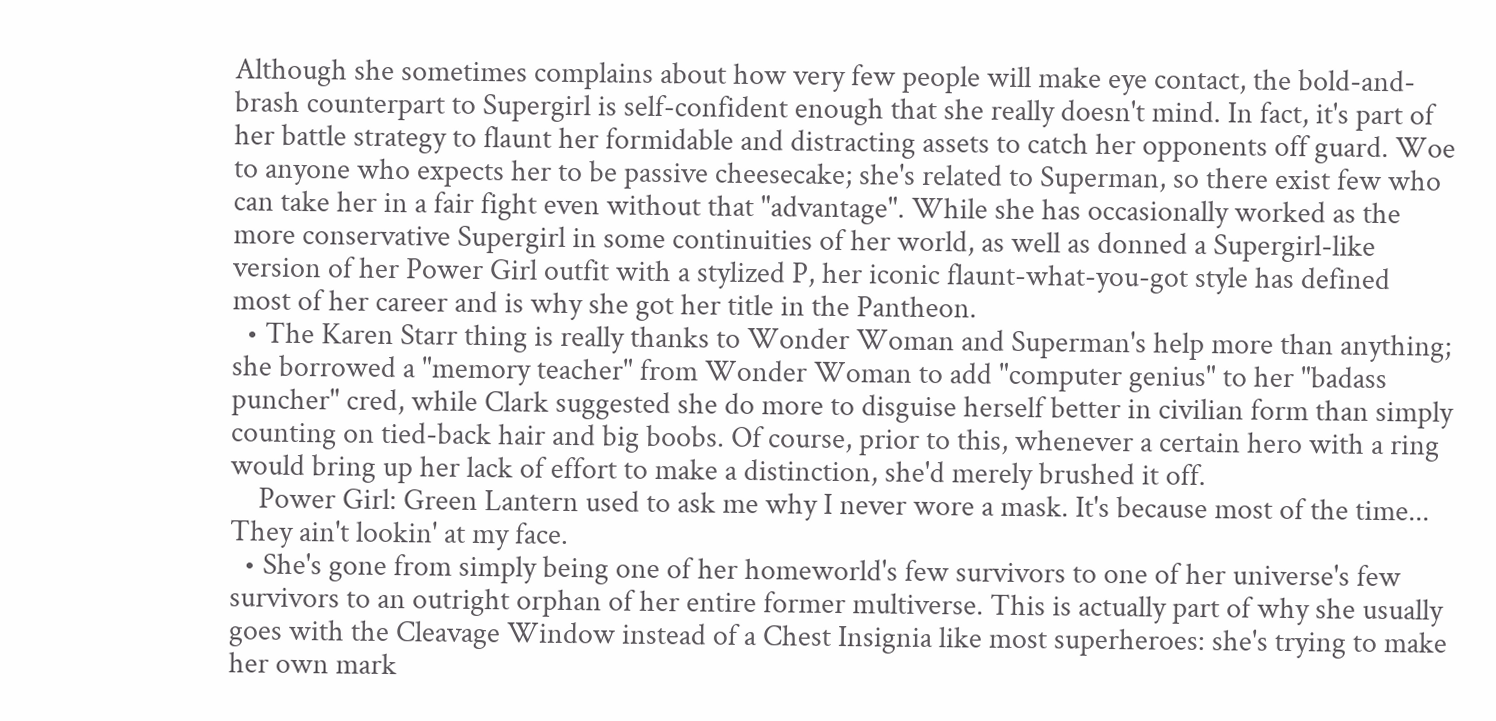Although she sometimes complains about how very few people will make eye contact, the bold-and-brash counterpart to Supergirl is self-confident enough that she really doesn't mind. In fact, it's part of her battle strategy to flaunt her formidable and distracting assets to catch her opponents off guard. Woe to anyone who expects her to be passive cheesecake; she's related to Superman, so there exist few who can take her in a fair fight even without that "advantage". While she has occasionally worked as the more conservative Supergirl in some continuities of her world, as well as donned a Supergirl-like version of her Power Girl outfit with a stylized P, her iconic flaunt-what-you-got style has defined most of her career and is why she got her title in the Pantheon.
  • The Karen Starr thing is really thanks to Wonder Woman and Superman's help more than anything; she borrowed a "memory teacher" from Wonder Woman to add "computer genius" to her "badass puncher" cred, while Clark suggested she do more to disguise herself better in civilian form than simply counting on tied-back hair and big boobs. Of course, prior to this, whenever a certain hero with a ring would bring up her lack of effort to make a distinction, she'd merely brushed it off.
    Power Girl: Green Lantern used to ask me why I never wore a mask. It's because most of the time... They ain't lookin' at my face.
  • She's gone from simply being one of her homeworld's few survivors to one of her universe's few survivors to an outright orphan of her entire former multiverse. This is actually part of why she usually goes with the Cleavage Window instead of a Chest Insignia like most superheroes: she's trying to make her own mark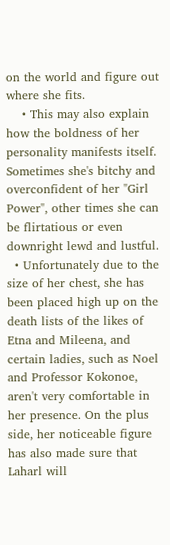on the world and figure out where she fits.
    • This may also explain how the boldness of her personality manifests itself. Sometimes she's bitchy and overconfident of her "Girl Power", other times she can be flirtatious or even downright lewd and lustful.
  • Unfortunately due to the size of her chest, she has been placed high up on the death lists of the likes of Etna and Mileena, and certain ladies, such as Noel and Professor Kokonoe, aren't very comfortable in her presence. On the plus side, her noticeable figure has also made sure that Laharl will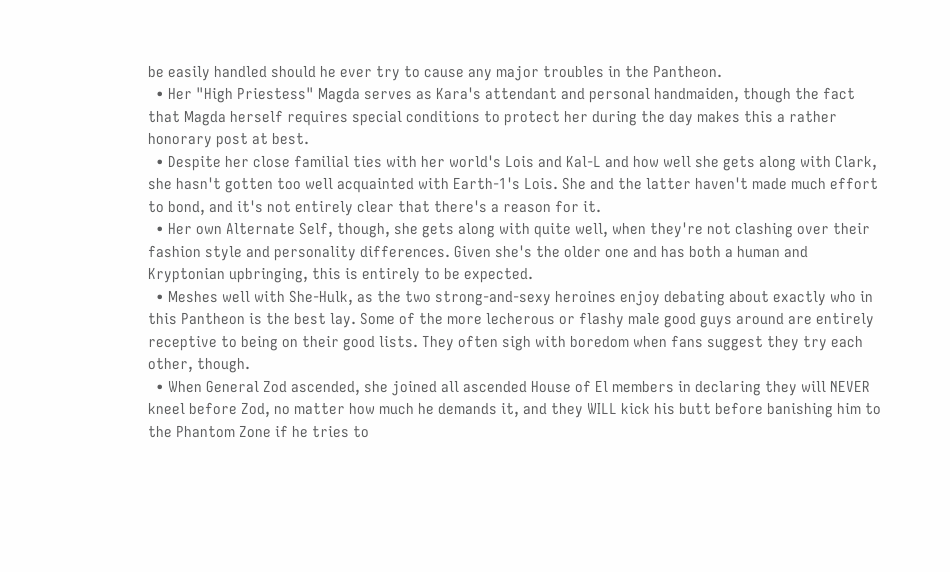be easily handled should he ever try to cause any major troubles in the Pantheon.
  • Her "High Priestess" Magda serves as Kara's attendant and personal handmaiden, though the fact that Magda herself requires special conditions to protect her during the day makes this a rather honorary post at best.
  • Despite her close familial ties with her world's Lois and Kal-L and how well she gets along with Clark, she hasn't gotten too well acquainted with Earth-1's Lois. She and the latter haven't made much effort to bond, and it's not entirely clear that there's a reason for it.
  • Her own Alternate Self, though, she gets along with quite well, when they're not clashing over their fashion style and personality differences. Given she's the older one and has both a human and Kryptonian upbringing, this is entirely to be expected.
  • Meshes well with She-Hulk, as the two strong-and-sexy heroines enjoy debating about exactly who in this Pantheon is the best lay. Some of the more lecherous or flashy male good guys around are entirely receptive to being on their good lists. They often sigh with boredom when fans suggest they try each other, though.
  • When General Zod ascended, she joined all ascended House of El members in declaring they will NEVER kneel before Zod, no matter how much he demands it, and they WILL kick his butt before banishing him to the Phantom Zone if he tries to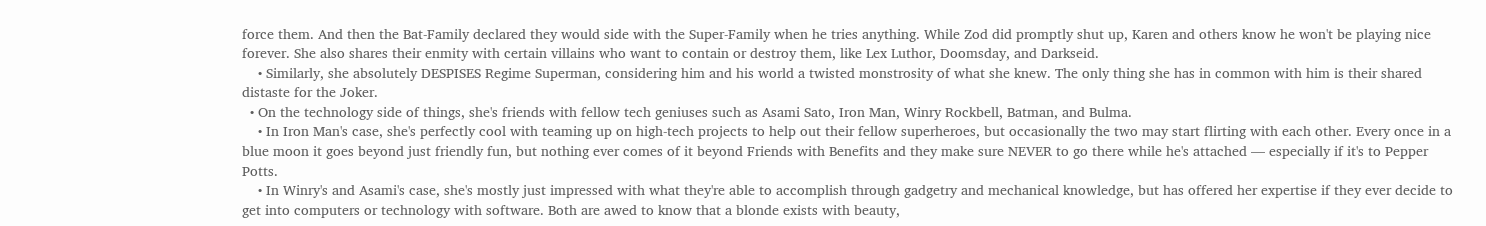force them. And then the Bat-Family declared they would side with the Super-Family when he tries anything. While Zod did promptly shut up, Karen and others know he won't be playing nice forever. She also shares their enmity with certain villains who want to contain or destroy them, like Lex Luthor, Doomsday, and Darkseid.
    • Similarly, she absolutely DESPISES Regime Superman, considering him and his world a twisted monstrosity of what she knew. The only thing she has in common with him is their shared distaste for the Joker.
  • On the technology side of things, she's friends with fellow tech geniuses such as Asami Sato, Iron Man, Winry Rockbell, Batman, and Bulma.
    • In Iron Man's case, she's perfectly cool with teaming up on high-tech projects to help out their fellow superheroes, but occasionally the two may start flirting with each other. Every once in a blue moon it goes beyond just friendly fun, but nothing ever comes of it beyond Friends with Benefits and they make sure NEVER to go there while he's attached — especially if it's to Pepper Potts.
    • In Winry's and Asami's case, she's mostly just impressed with what they're able to accomplish through gadgetry and mechanical knowledge, but has offered her expertise if they ever decide to get into computers or technology with software. Both are awed to know that a blonde exists with beauty,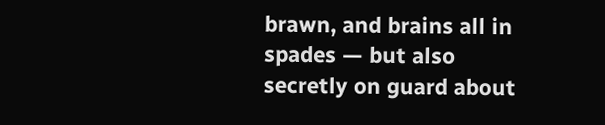brawn, and brains all in spades — but also secretly on guard about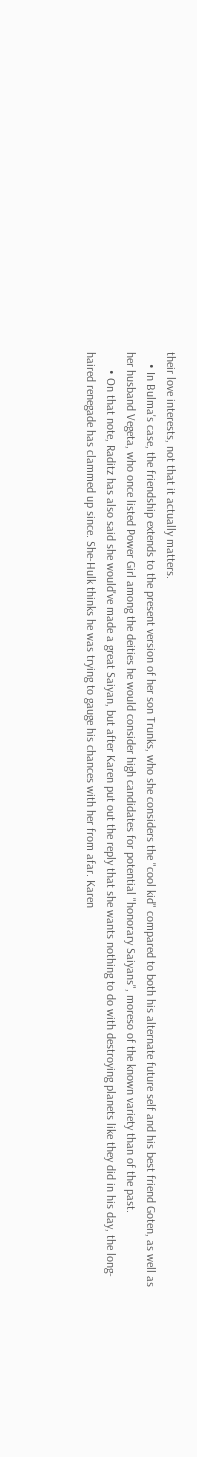their love interests, not that it actually matters.
    • In Bulma's case, the friendship extends to the present version of her son Trunks, who she considers the "cool kid" compared to both his alternate future self and his best friend Goten, as well as her husband Vegeta, who once listed Power Girl among the deities he would consider high candidates for potential "honorary Saiyans", moreso of the known variety than of the past.
      • On that note, Raditz has also said she would've made a great Saiyan, but after Karen put out the reply that she wants nothing to do with destroying planets like they did in his day, the long-haired renegade has clammed up since. She-Hulk thinks he was trying to gauge his chances with her from afar. Karen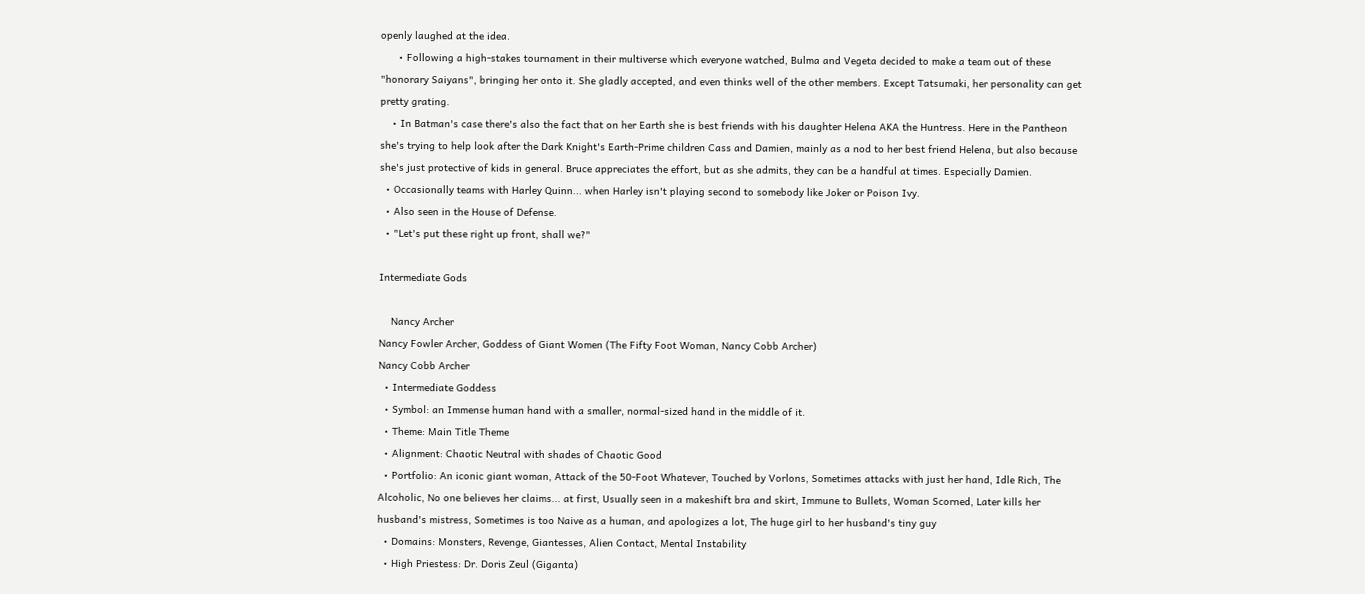openly laughed at the idea.
      • Following a high-stakes tournament in their multiverse which everyone watched, Bulma and Vegeta decided to make a team out of these "honorary Saiyans", bringing her onto it. She gladly accepted, and even thinks well of the other members. Except Tatsumaki, her personality can get pretty grating.
    • In Batman's case there's also the fact that on her Earth she is best friends with his daughter Helena AKA the Huntress. Here in the Pantheon she's trying to help look after the Dark Knight's Earth-Prime children Cass and Damien, mainly as a nod to her best friend Helena, but also because she's just protective of kids in general. Bruce appreciates the effort, but as she admits, they can be a handful at times. Especially Damien.
  • Occasionally teams with Harley Quinn... when Harley isn't playing second to somebody like Joker or Poison Ivy.
  • Also seen in the House of Defense.
  • "Let's put these right up front, shall we?"

Intermediate Gods

    Nancy Archer
Nancy Fowler Archer, Goddess of Giant Women (The Fifty Foot Woman, Nancy Cobb Archer)
Nancy Cobb Archer
  • Intermediate Goddess
  • Symbol: an Immense human hand with a smaller, normal-sized hand in the middle of it.
  • Theme: Main Title Theme
  • Alignment: Chaotic Neutral with shades of Chaotic Good
  • Portfolio: An iconic giant woman, Attack of the 50-Foot Whatever, Touched by Vorlons, Sometimes attacks with just her hand, Idle Rich, The Alcoholic, No one believes her claims... at first, Usually seen in a makeshift bra and skirt, Immune to Bullets, Woman Scorned, Later kills her husband's mistress, Sometimes is too Naive as a human, and apologizes a lot, The huge girl to her husband's tiny guy
  • Domains: Monsters, Revenge, Giantesses, Alien Contact, Mental Instability
  • High Priestess: Dr. Doris Zeul (Giganta)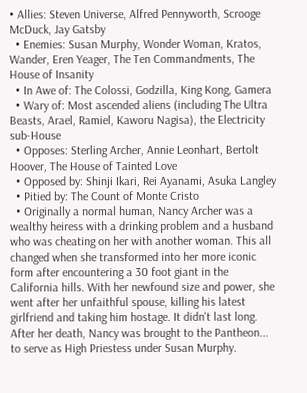• Allies: Steven Universe, Alfred Pennyworth, Scrooge McDuck, Jay Gatsby
  • Enemies: Susan Murphy, Wonder Woman, Kratos, Wander, Eren Yeager, The Ten Commandments, The House of Insanity
  • In Awe of: The Colossi, Godzilla, King Kong, Gamera
  • Wary of: Most ascended aliens (including The Ultra Beasts, Arael, Ramiel, Kaworu Nagisa), the Electricity sub-House
  • Opposes: Sterling Archer, Annie Leonhart, Bertolt Hoover, The House of Tainted Love
  • Opposed by: Shinji Ikari, Rei Ayanami, Asuka Langley
  • Pitied by: The Count of Monte Cristo
  • Originally a normal human, Nancy Archer was a wealthy heiress with a drinking problem and a husband who was cheating on her with another woman. This all changed when she transformed into her more iconic form after encountering a 30 foot giant in the California hills. With her newfound size and power, she went after her unfaithful spouse, killing his latest girlfriend and taking him hostage. It didn't last long. After her death, Nancy was brought to the Pantheon... to serve as High Priestess under Susan Murphy.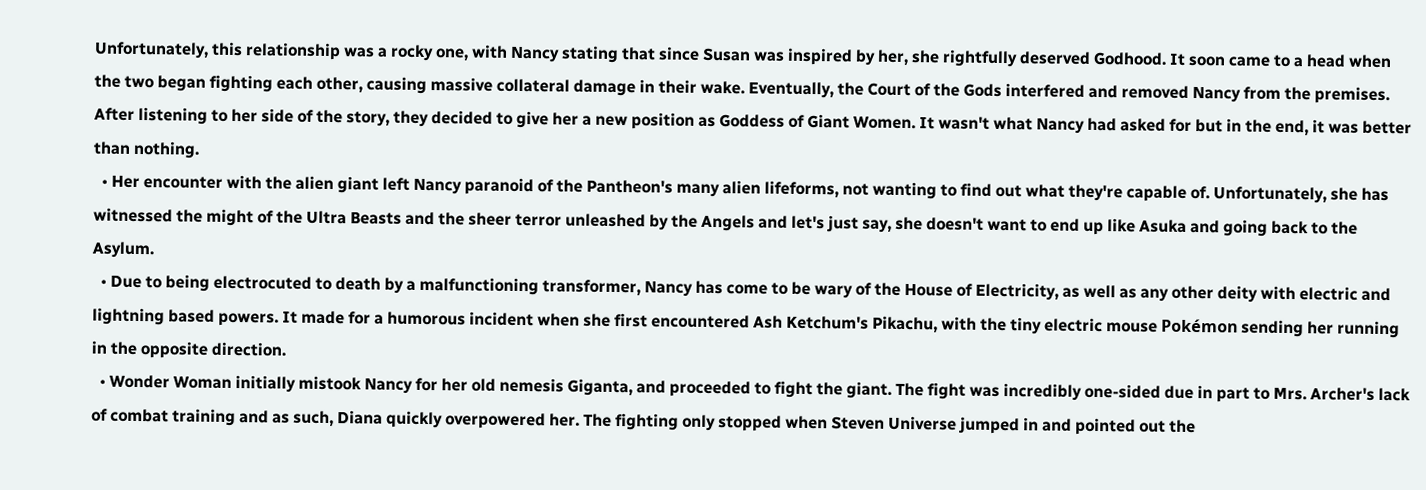Unfortunately, this relationship was a rocky one, with Nancy stating that since Susan was inspired by her, she rightfully deserved Godhood. It soon came to a head when the two began fighting each other, causing massive collateral damage in their wake. Eventually, the Court of the Gods interfered and removed Nancy from the premises. After listening to her side of the story, they decided to give her a new position as Goddess of Giant Women. It wasn't what Nancy had asked for but in the end, it was better than nothing.
  • Her encounter with the alien giant left Nancy paranoid of the Pantheon's many alien lifeforms, not wanting to find out what they're capable of. Unfortunately, she has witnessed the might of the Ultra Beasts and the sheer terror unleashed by the Angels and let's just say, she doesn't want to end up like Asuka and going back to the Asylum.
  • Due to being electrocuted to death by a malfunctioning transformer, Nancy has come to be wary of the House of Electricity, as well as any other deity with electric and lightning based powers. It made for a humorous incident when she first encountered Ash Ketchum's Pikachu, with the tiny electric mouse Pokémon sending her running in the opposite direction.
  • Wonder Woman initially mistook Nancy for her old nemesis Giganta, and proceeded to fight the giant. The fight was incredibly one-sided due in part to Mrs. Archer's lack of combat training and as such, Diana quickly overpowered her. The fighting only stopped when Steven Universe jumped in and pointed out the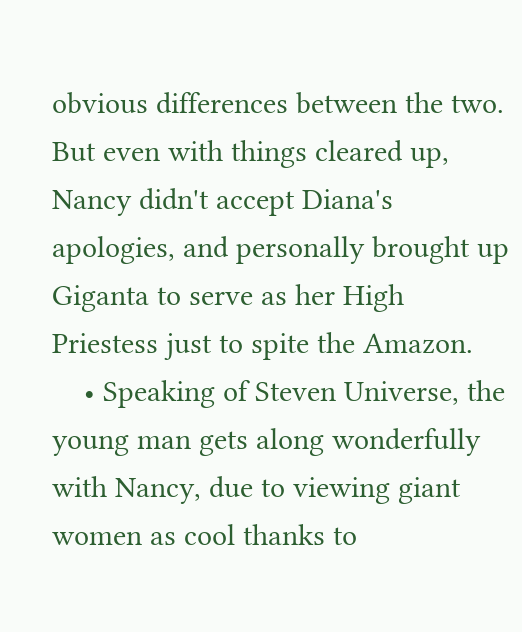obvious differences between the two. But even with things cleared up, Nancy didn't accept Diana's apologies, and personally brought up Giganta to serve as her High Priestess just to spite the Amazon.
    • Speaking of Steven Universe, the young man gets along wonderfully with Nancy, due to viewing giant women as cool thanks to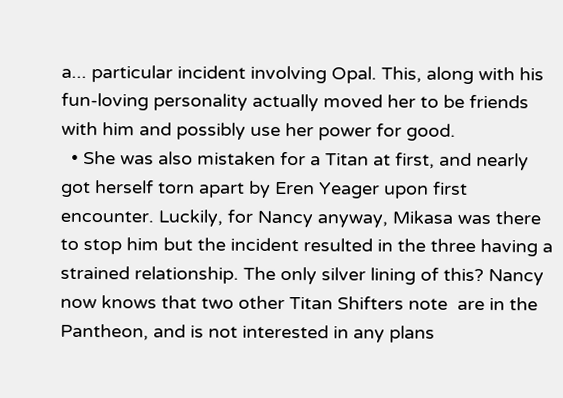a... particular incident involving Opal. This, along with his fun-loving personality actually moved her to be friends with him and possibly use her power for good.
  • She was also mistaken for a Titan at first, and nearly got herself torn apart by Eren Yeager upon first encounter. Luckily, for Nancy anyway, Mikasa was there to stop him but the incident resulted in the three having a strained relationship. The only silver lining of this? Nancy now knows that two other Titan Shifters note  are in the Pantheon, and is not interested in any plans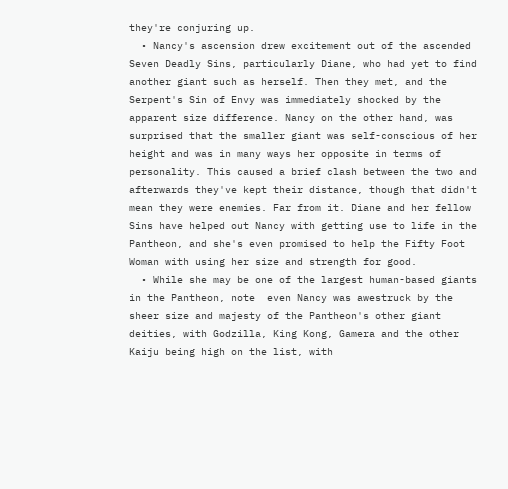they're conjuring up.
  • Nancy's ascension drew excitement out of the ascended Seven Deadly Sins, particularly Diane, who had yet to find another giant such as herself. Then they met, and the Serpent's Sin of Envy was immediately shocked by the apparent size difference. Nancy on the other hand, was surprised that the smaller giant was self-conscious of her height and was in many ways her opposite in terms of personality. This caused a brief clash between the two and afterwards they've kept their distance, though that didn't mean they were enemies. Far from it. Diane and her fellow Sins have helped out Nancy with getting use to life in the Pantheon, and she's even promised to help the Fifty Foot Woman with using her size and strength for good.
  • While she may be one of the largest human-based giants in the Pantheon, note  even Nancy was awestruck by the sheer size and majesty of the Pantheon's other giant deities, with Godzilla, King Kong, Gamera and the other Kaiju being high on the list, with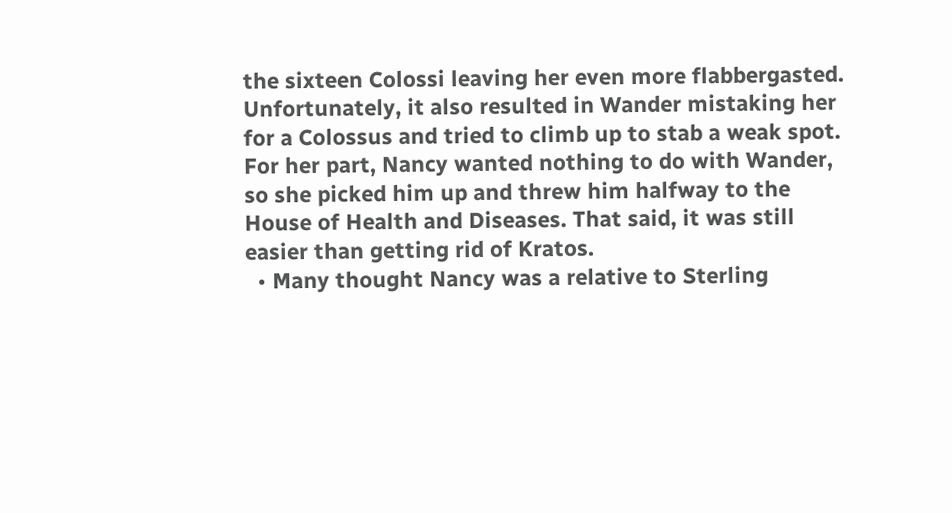the sixteen Colossi leaving her even more flabbergasted. Unfortunately, it also resulted in Wander mistaking her for a Colossus and tried to climb up to stab a weak spot. For her part, Nancy wanted nothing to do with Wander, so she picked him up and threw him halfway to the House of Health and Diseases. That said, it was still easier than getting rid of Kratos.
  • Many thought Nancy was a relative to Sterling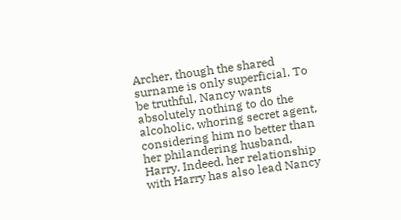Archer, though the shared surname is only superficial. To be truthful, Nancy wants absolutely nothing to do the alcoholic, whoring secret agent, considering him no better than her philandering husband, Harry. Indeed, her relationship with Harry has also lead Nancy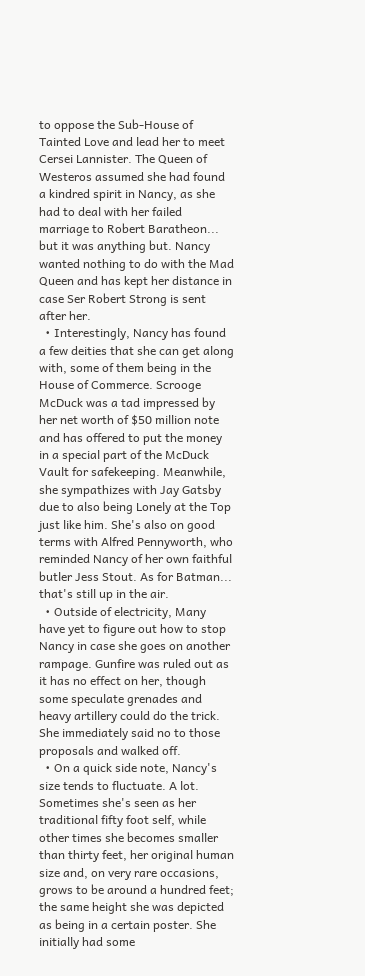to oppose the Sub-House of Tainted Love and lead her to meet Cersei Lannister. The Queen of Westeros assumed she had found a kindred spirit in Nancy, as she had to deal with her failed marriage to Robert Baratheon... but it was anything but. Nancy wanted nothing to do with the Mad Queen and has kept her distance in case Ser Robert Strong is sent after her.
  • Interestingly, Nancy has found a few deities that she can get along with, some of them being in the House of Commerce. Scrooge McDuck was a tad impressed by her net worth of $50 million note  and has offered to put the money in a special part of the McDuck Vault for safekeeping. Meanwhile, she sympathizes with Jay Gatsby due to also being Lonely at the Top just like him. She's also on good terms with Alfred Pennyworth, who reminded Nancy of her own faithful butler Jess Stout. As for Batman... that's still up in the air.
  • Outside of electricity, Many have yet to figure out how to stop Nancy in case she goes on another rampage. Gunfire was ruled out as it has no effect on her, though some speculate grenades and heavy artillery could do the trick. She immediately said no to those proposals and walked off.
  • On a quick side note, Nancy's size tends to fluctuate. A lot. Sometimes she's seen as her traditional fifty foot self, while other times she becomes smaller than thirty feet, her original human size and, on very rare occasions, grows to be around a hundred feet; the same height she was depicted as being in a certain poster. She initially had some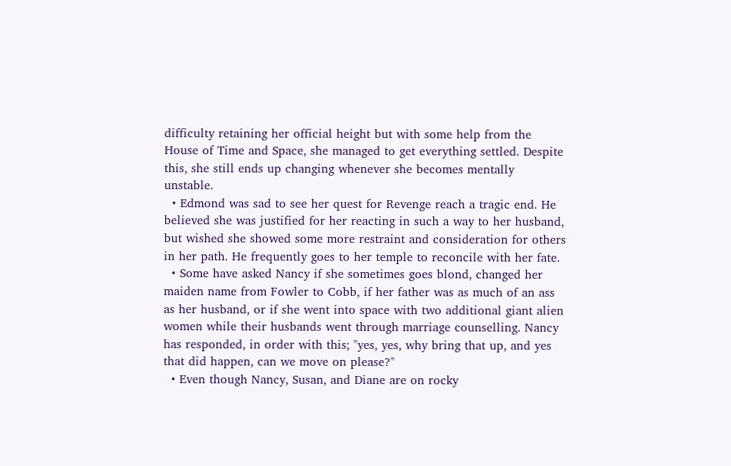difficulty retaining her official height but with some help from the House of Time and Space, she managed to get everything settled. Despite this, she still ends up changing whenever she becomes mentally unstable.
  • Edmond was sad to see her quest for Revenge reach a tragic end. He believed she was justified for her reacting in such a way to her husband, but wished she showed some more restraint and consideration for others in her path. He frequently goes to her temple to reconcile with her fate.
  • Some have asked Nancy if she sometimes goes blond, changed her maiden name from Fowler to Cobb, if her father was as much of an ass as her husband, or if she went into space with two additional giant alien women while their husbands went through marriage counselling. Nancy has responded, in order with this; "yes, yes, why bring that up, and yes that did happen, can we move on please?"
  • Even though Nancy, Susan, and Diane are on rocky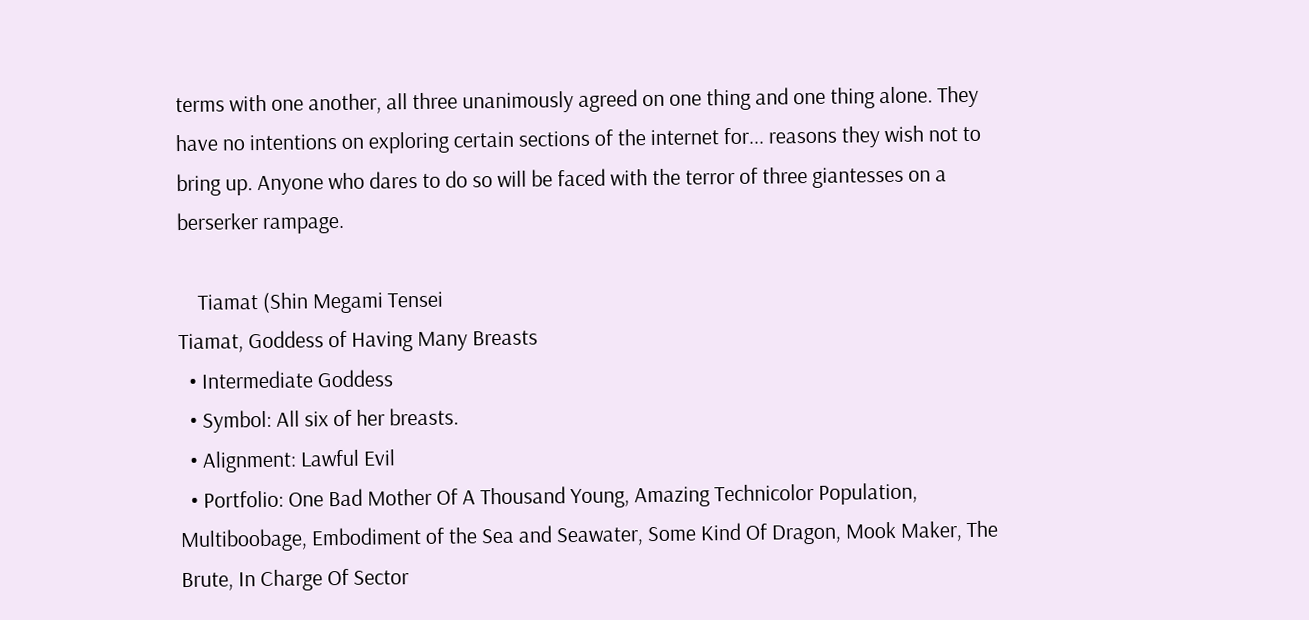terms with one another, all three unanimously agreed on one thing and one thing alone. They have no intentions on exploring certain sections of the internet for... reasons they wish not to bring up. Anyone who dares to do so will be faced with the terror of three giantesses on a berserker rampage.

    Tiamat (Shin Megami Tensei
Tiamat, Goddess of Having Many Breasts
  • Intermediate Goddess
  • Symbol: All six of her breasts.
  • Alignment: Lawful Evil
  • Portfolio: One Bad Mother Of A Thousand Young, Amazing Technicolor Population, Multiboobage, Embodiment of the Sea and Seawater, Some Kind Of Dragon, Mook Maker, The Brute, In Charge Of Sector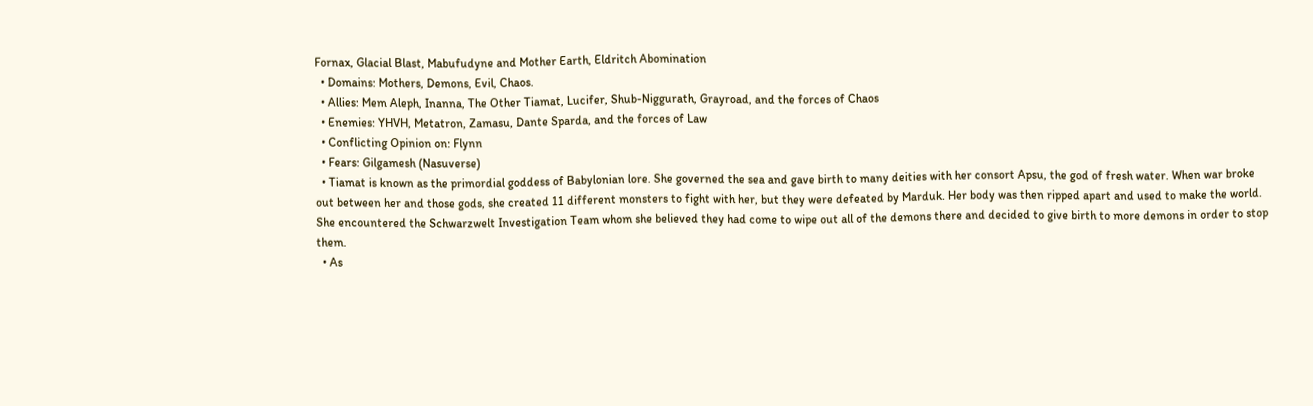Fornax, Glacial Blast, Mabufudyne and Mother Earth, Eldritch Abomination
  • Domains: Mothers, Demons, Evil, Chaos.
  • Allies: Mem Aleph, Inanna, The Other Tiamat, Lucifer, Shub-Niggurath, Grayroad, and the forces of Chaos
  • Enemies: YHVH, Metatron, Zamasu, Dante Sparda, and the forces of Law
  • Conflicting Opinion on: Flynn
  • Fears: Gilgamesh (Nasuverse)
  • Tiamat is known as the primordial goddess of Babylonian lore. She governed the sea and gave birth to many deities with her consort Apsu, the god of fresh water. When war broke out between her and those gods, she created 11 different monsters to fight with her, but they were defeated by Marduk. Her body was then ripped apart and used to make the world. She encountered the Schwarzwelt Investigation Team whom she believed they had come to wipe out all of the demons there and decided to give birth to more demons in order to stop them.
  • As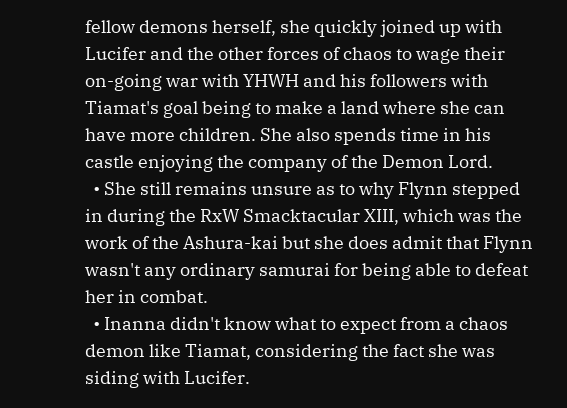fellow demons herself, she quickly joined up with Lucifer and the other forces of chaos to wage their on-going war with YHWH and his followers with Tiamat's goal being to make a land where she can have more children. She also spends time in his castle enjoying the company of the Demon Lord.
  • She still remains unsure as to why Flynn stepped in during the RxW Smacktacular XIII, which was the work of the Ashura-kai but she does admit that Flynn wasn't any ordinary samurai for being able to defeat her in combat.
  • Inanna didn't know what to expect from a chaos demon like Tiamat, considering the fact she was siding with Lucifer.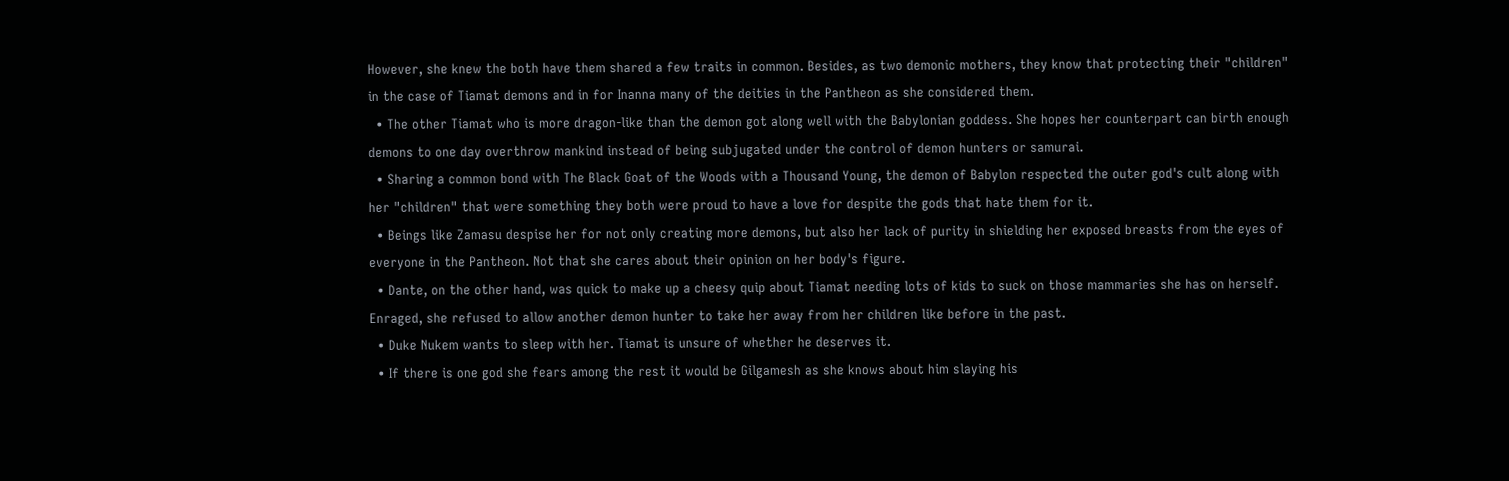However, she knew the both have them shared a few traits in common. Besides, as two demonic mothers, they know that protecting their "children" in the case of Tiamat demons and in for Inanna many of the deities in the Pantheon as she considered them.
  • The other Tiamat who is more dragon-like than the demon got along well with the Babylonian goddess. She hopes her counterpart can birth enough demons to one day overthrow mankind instead of being subjugated under the control of demon hunters or samurai.
  • Sharing a common bond with The Black Goat of the Woods with a Thousand Young, the demon of Babylon respected the outer god's cult along with her "children" that were something they both were proud to have a love for despite the gods that hate them for it.
  • Beings like Zamasu despise her for not only creating more demons, but also her lack of purity in shielding her exposed breasts from the eyes of everyone in the Pantheon. Not that she cares about their opinion on her body's figure.
  • Dante, on the other hand, was quick to make up a cheesy quip about Tiamat needing lots of kids to suck on those mammaries she has on herself. Enraged, she refused to allow another demon hunter to take her away from her children like before in the past.
  • Duke Nukem wants to sleep with her. Tiamat is unsure of whether he deserves it.
  • If there is one god she fears among the rest it would be Gilgamesh as she knows about him slaying his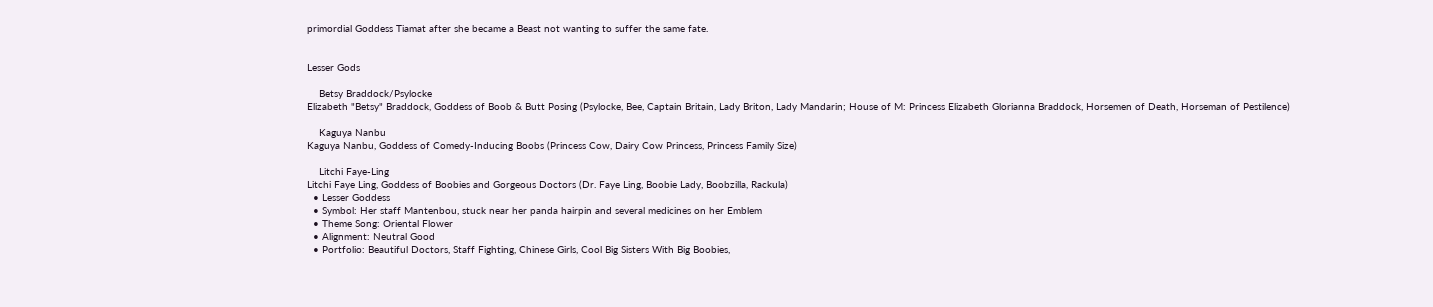primordial Goddess Tiamat after she became a Beast not wanting to suffer the same fate.


Lesser Gods

    Betsy Braddock/Psylocke
Elizabeth "Betsy" Braddock, Goddess of Boob & Butt Posing (Psylocke, Bee, Captain Britain, Lady Briton, Lady Mandarin; House of M: Princess Elizabeth Glorianna Braddock, Horsemen of Death, Horseman of Pestilence)

    Kaguya Nanbu
Kaguya Nanbu, Goddess of Comedy-Inducing Boobs (Princess Cow, Dairy Cow Princess, Princess Family Size)

    Litchi Faye-Ling
Litchi Faye Ling, Goddess of Boobies and Gorgeous Doctors (Dr. Faye Ling, Boobie Lady, Boobzilla, Rackula)
  • Lesser Goddess
  • Symbol: Her staff Mantenbou, stuck near her panda hairpin and several medicines on her Emblem
  • Theme Song: Oriental Flower
  • Alignment: Neutral Good
  • Portfolio: Beautiful Doctors, Staff Fighting, Chinese Girls, Cool Big Sisters With Big Boobies,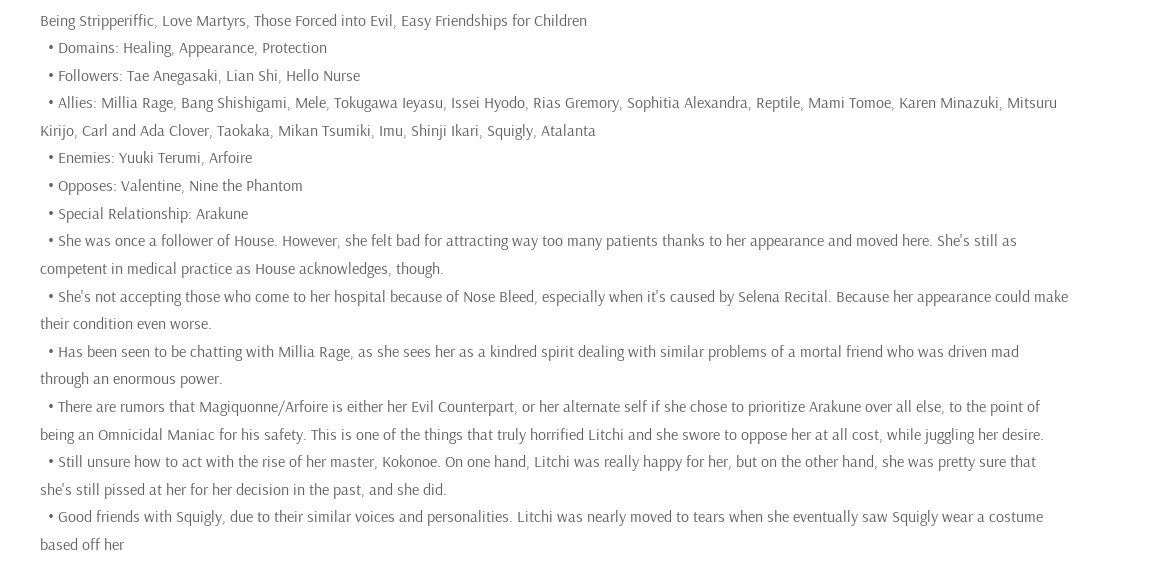Being Stripperiffic, Love Martyrs, Those Forced into Evil, Easy Friendships for Children
  • Domains: Healing, Appearance, Protection
  • Followers: Tae Anegasaki, Lian Shi, Hello Nurse
  • Allies: Millia Rage, Bang Shishigami, Mele, Tokugawa Ieyasu, Issei Hyodo, Rias Gremory, Sophitia Alexandra, Reptile, Mami Tomoe, Karen Minazuki, Mitsuru Kirijo, Carl and Ada Clover, Taokaka, Mikan Tsumiki, Imu, Shinji Ikari, Squigly, Atalanta
  • Enemies: Yuuki Terumi, Arfoire
  • Opposes: Valentine, Nine the Phantom
  • Special Relationship: Arakune
  • She was once a follower of House. However, she felt bad for attracting way too many patients thanks to her appearance and moved here. She's still as competent in medical practice as House acknowledges, though.
  • She's not accepting those who come to her hospital because of Nose Bleed, especially when it's caused by Selena Recital. Because her appearance could make their condition even worse.
  • Has been seen to be chatting with Millia Rage, as she sees her as a kindred spirit dealing with similar problems of a mortal friend who was driven mad through an enormous power.
  • There are rumors that Magiquonne/Arfoire is either her Evil Counterpart, or her alternate self if she chose to prioritize Arakune over all else, to the point of being an Omnicidal Maniac for his safety. This is one of the things that truly horrified Litchi and she swore to oppose her at all cost, while juggling her desire.
  • Still unsure how to act with the rise of her master, Kokonoe. On one hand, Litchi was really happy for her, but on the other hand, she was pretty sure that she's still pissed at her for her decision in the past, and she did.
  • Good friends with Squigly, due to their similar voices and personalities. Litchi was nearly moved to tears when she eventually saw Squigly wear a costume based off her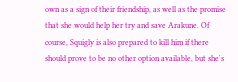own as a sign of their friendship, as well as the promise that she would help her try and save Arakune. Of course, Squigly is also prepared to kill him if there should prove to be no other option available, but she's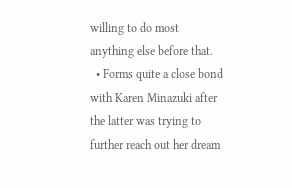willing to do most anything else before that.
  • Forms quite a close bond with Karen Minazuki after the latter was trying to further reach out her dream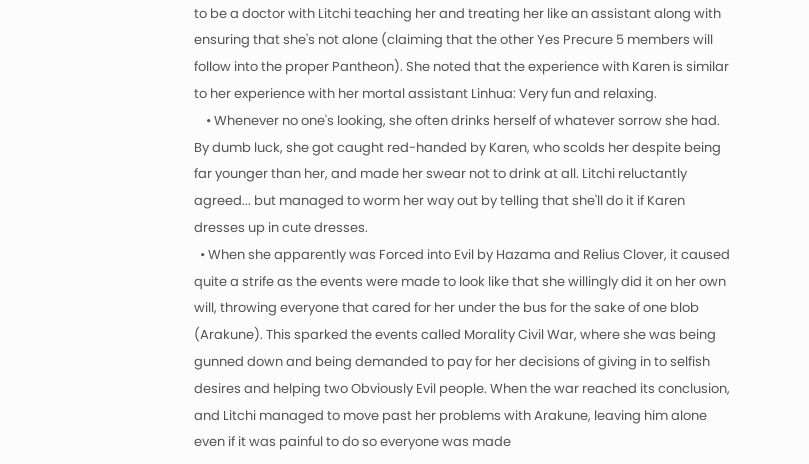to be a doctor with Litchi teaching her and treating her like an assistant along with ensuring that she's not alone (claiming that the other Yes Precure 5 members will follow into the proper Pantheon). She noted that the experience with Karen is similar to her experience with her mortal assistant Linhua: Very fun and relaxing.
    • Whenever no one's looking, she often drinks herself of whatever sorrow she had. By dumb luck, she got caught red-handed by Karen, who scolds her despite being far younger than her, and made her swear not to drink at all. Litchi reluctantly agreed... but managed to worm her way out by telling that she'll do it if Karen dresses up in cute dresses.
  • When she apparently was Forced into Evil by Hazama and Relius Clover, it caused quite a strife as the events were made to look like that she willingly did it on her own will, throwing everyone that cared for her under the bus for the sake of one blob (Arakune). This sparked the events called Morality Civil War, where she was being gunned down and being demanded to pay for her decisions of giving in to selfish desires and helping two Obviously Evil people. When the war reached its conclusion, and Litchi managed to move past her problems with Arakune, leaving him alone even if it was painful to do so everyone was made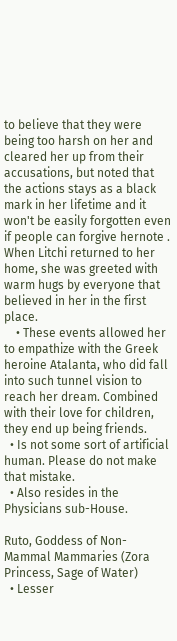to believe that they were being too harsh on her and cleared her up from their accusations, but noted that the actions stays as a black mark in her lifetime and it won't be easily forgotten even if people can forgive hernote . When Litchi returned to her home, she was greeted with warm hugs by everyone that believed in her in the first place.
    • These events allowed her to empathize with the Greek heroine Atalanta, who did fall into such tunnel vision to reach her dream. Combined with their love for children, they end up being friends.
  • Is not some sort of artificial human. Please do not make that mistake.
  • Also resides in the Physicians sub-House.

Ruto, Goddess of Non-Mammal Mammaries (Zora Princess, Sage of Water)
  • Lesser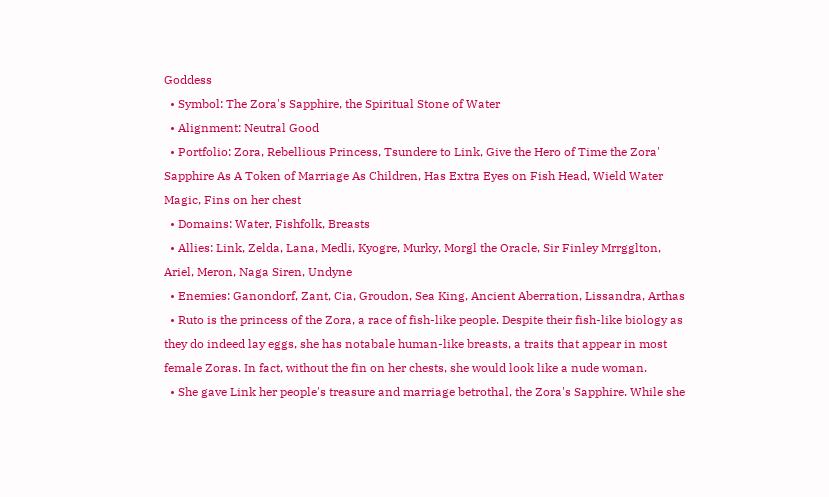Goddess
  • Symbol: The Zora's Sapphire, the Spiritual Stone of Water
  • Alignment: Neutral Good
  • Portfolio: Zora, Rebellious Princess, Tsundere to Link, Give the Hero of Time the Zora' Sapphire As A Token of Marriage As Children, Has Extra Eyes on Fish Head, Wield Water Magic, Fins on her chest
  • Domains: Water, Fishfolk, Breasts
  • Allies: Link, Zelda, Lana, Medli, Kyogre, Murky, Morgl the Oracle, Sir Finley Mrrgglton, Ariel, Meron, Naga Siren, Undyne
  • Enemies: Ganondorf, Zant, Cia, Groudon, Sea King, Ancient Aberration, Lissandra, Arthas
  • Ruto is the princess of the Zora, a race of fish-like people. Despite their fish-like biology as they do indeed lay eggs, she has notabale human-like breasts, a traits that appear in most female Zoras. In fact, without the fin on her chests, she would look like a nude woman.
  • She gave Link her people's treasure and marriage betrothal, the Zora's Sapphire. While she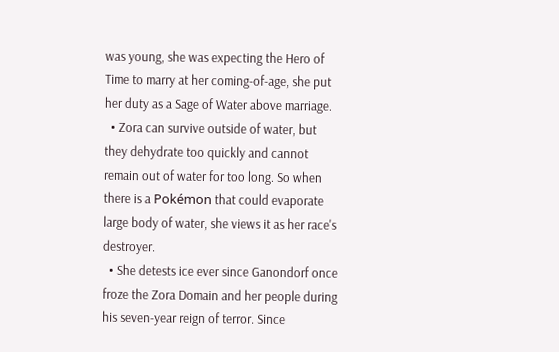was young, she was expecting the Hero of Time to marry at her coming-of-age, she put her duty as a Sage of Water above marriage.
  • Zora can survive outside of water, but they dehydrate too quickly and cannot remain out of water for too long. So when there is a Pokémon that could evaporate large body of water, she views it as her race's destroyer.
  • She detests ice ever since Ganondorf once froze the Zora Domain and her people during his seven-year reign of terror. Since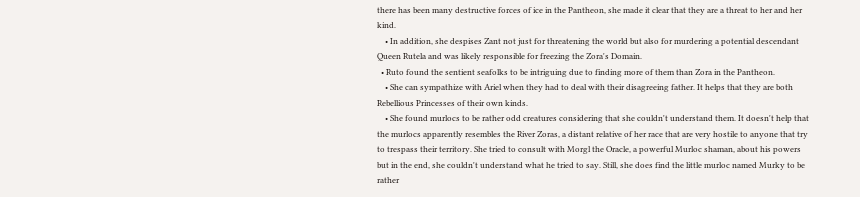there has been many destructive forces of ice in the Pantheon, she made it clear that they are a threat to her and her kind.
    • In addition, she despises Zant not just for threatening the world but also for murdering a potential descendant Queen Rutela and was likely responsible for freezing the Zora's Domain.
  • Ruto found the sentient seafolks to be intriguing due to finding more of them than Zora in the Pantheon.
    • She can sympathize with Ariel when they had to deal with their disagreeing father. It helps that they are both Rebellious Princesses of their own kinds.
    • She found murlocs to be rather odd creatures considering that she couldn't understand them. It doesn't help that the murlocs apparently resembles the River Zoras, a distant relative of her race that are very hostile to anyone that try to trespass their territory. She tried to consult with Morgl the Oracle, a powerful Murloc shaman, about his powers but in the end, she couldn't understand what he tried to say. Still, she does find the little murloc named Murky to be rather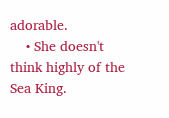adorable.
    • She doesn't think highly of the Sea King.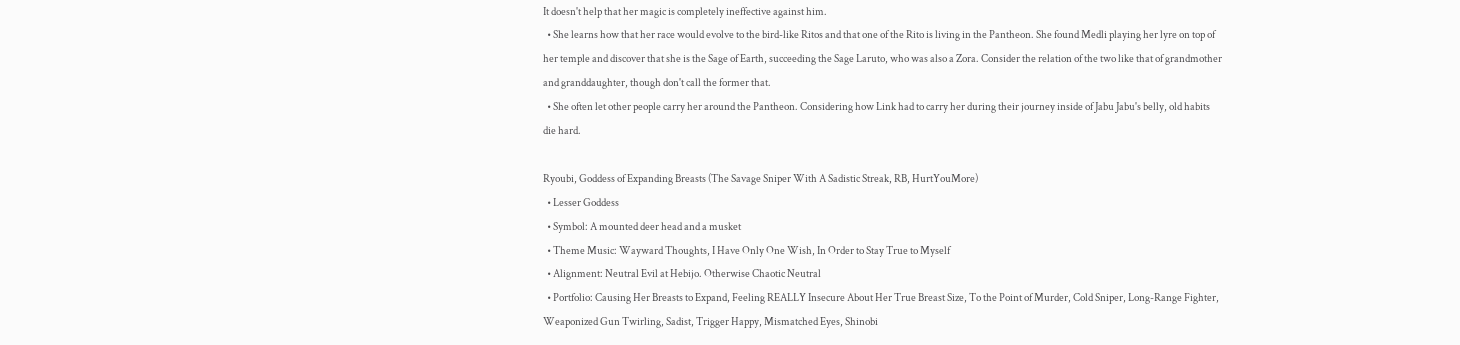It doesn't help that her magic is completely ineffective against him.
  • She learns how that her race would evolve to the bird-like Ritos and that one of the Rito is living in the Pantheon. She found Medli playing her lyre on top of her temple and discover that she is the Sage of Earth, succeeding the Sage Laruto, who was also a Zora. Consider the relation of the two like that of grandmother and granddaughter, though don't call the former that.
  • She often let other people carry her around the Pantheon. Considering how Link had to carry her during their journey inside of Jabu Jabu's belly, old habits die hard.

Ryoubi, Goddess of Expanding Breasts (The Savage Sniper With A Sadistic Streak, RB, HurtYouMore)
  • Lesser Goddess
  • Symbol: A mounted deer head and a musket
  • Theme Music: Wayward Thoughts, I Have Only One Wish, In Order to Stay True to Myself
  • Alignment: Neutral Evil at Hebijo. Otherwise Chaotic Neutral
  • Portfolio: Causing Her Breasts to Expand, Feeling REALLY Insecure About Her True Breast Size, To the Point of Murder, Cold Sniper, Long-Range Fighter, Weaponized Gun Twirling, Sadist, Trigger Happy, Mismatched Eyes, Shinobi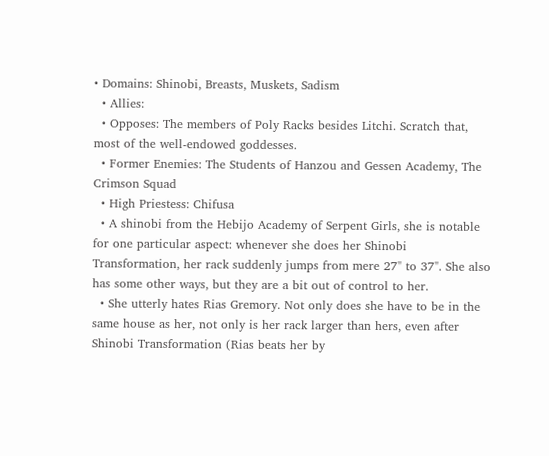• Domains: Shinobi, Breasts, Muskets, Sadism
  • Allies:
  • Opposes: The members of Poly Racks besides Litchi. Scratch that, most of the well-endowed goddesses.
  • Former Enemies: The Students of Hanzou and Gessen Academy, The Crimson Squad
  • High Priestess: Chifusa
  • A shinobi from the Hebijo Academy of Serpent Girls, she is notable for one particular aspect: whenever she does her Shinobi Transformation, her rack suddenly jumps from mere 27" to 37". She also has some other ways, but they are a bit out of control to her.
  • She utterly hates Rias Gremory. Not only does she have to be in the same house as her, not only is her rack larger than hers, even after Shinobi Transformation (Rias beats her by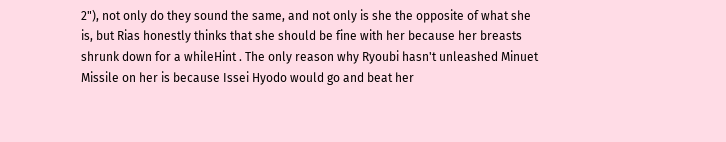2"), not only do they sound the same, and not only is she the opposite of what she is, but Rias honestly thinks that she should be fine with her because her breasts shrunk down for a whileHint . The only reason why Ryoubi hasn't unleashed Minuet Missile on her is because Issei Hyodo would go and beat her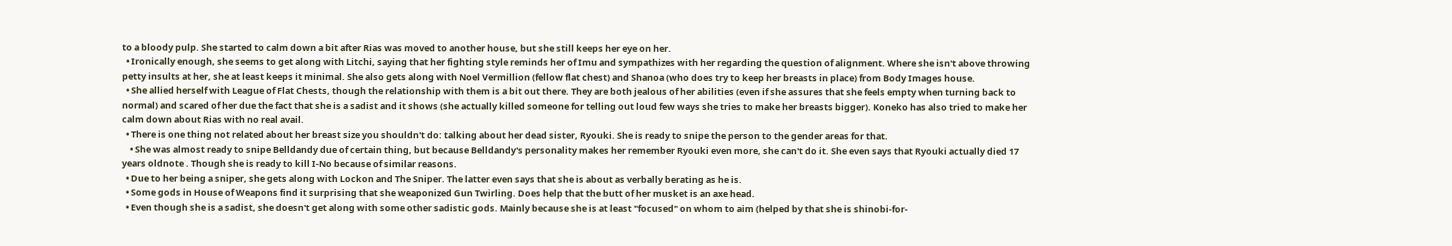to a bloody pulp. She started to calm down a bit after Rias was moved to another house, but she still keeps her eye on her.
  • Ironically enough, she seems to get along with Litchi, saying that her fighting style reminds her of Imu and sympathizes with her regarding the question of alignment. Where she isn't above throwing petty insults at her, she at least keeps it minimal. She also gets along with Noel Vermillion (fellow flat chest) and Shanoa (who does try to keep her breasts in place) from Body Images house.
  • She allied herself with League of Flat Chests, though the relationship with them is a bit out there. They are both jealous of her abilities (even if she assures that she feels empty when turning back to normal) and scared of her due the fact that she is a sadist and it shows (she actually killed someone for telling out loud few ways she tries to make her breasts bigger). Koneko has also tried to make her calm down about Rias with no real avail.
  • There is one thing not related about her breast size you shouldn't do: talking about her dead sister, Ryouki. She is ready to snipe the person to the gender areas for that.
    • She was almost ready to snipe Belldandy due of certain thing, but because Belldandy's personality makes her remember Ryouki even more, she can't do it. She even says that Ryouki actually died 17 years oldnote . Though she is ready to kill I-No because of similar reasons.
  • Due to her being a sniper, she gets along with Lockon and The Sniper. The latter even says that she is about as verbally berating as he is.
  • Some gods in House of Weapons find it surprising that she weaponized Gun Twirling. Does help that the butt of her musket is an axe head.
  • Even though she is a sadist, she doesn't get along with some other sadistic gods. Mainly because she is at least "focused" on whom to aim (helped by that she is shinobi-for-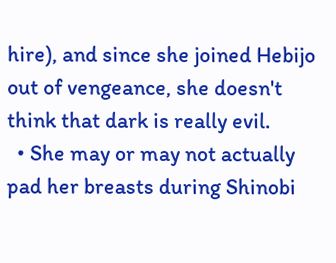hire), and since she joined Hebijo out of vengeance, she doesn't think that dark is really evil.
  • She may or may not actually pad her breasts during Shinobi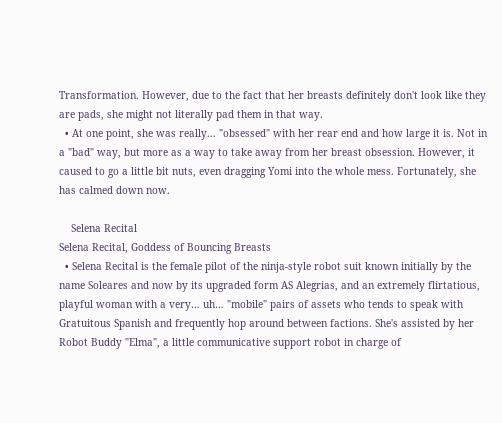Transformation. However, due to the fact that her breasts definitely don't look like they are pads, she might not literally pad them in that way.
  • At one point, she was really... "obsessed" with her rear end and how large it is. Not in a "bad" way, but more as a way to take away from her breast obsession. However, it caused to go a little bit nuts, even dragging Yomi into the whole mess. Fortunately, she has calmed down now.

    Selena Recital
Selena Recital, Goddess of Bouncing Breasts
  • Selena Recital is the female pilot of the ninja-style robot suit known initially by the name Soleares and now by its upgraded form AS Alegrias, and an extremely flirtatious, playful woman with a very… uh… "mobile" pairs of assets who tends to speak with Gratuitous Spanish and frequently hop around between factions. She's assisted by her Robot Buddy "Elma", a little communicative support robot in charge of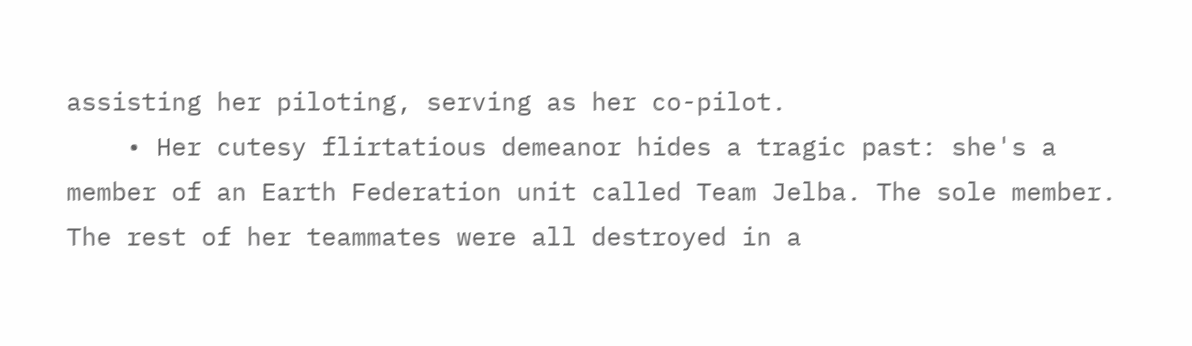assisting her piloting, serving as her co-pilot.
    • Her cutesy flirtatious demeanor hides a tragic past: she's a member of an Earth Federation unit called Team Jelba. The sole member. The rest of her teammates were all destroyed in a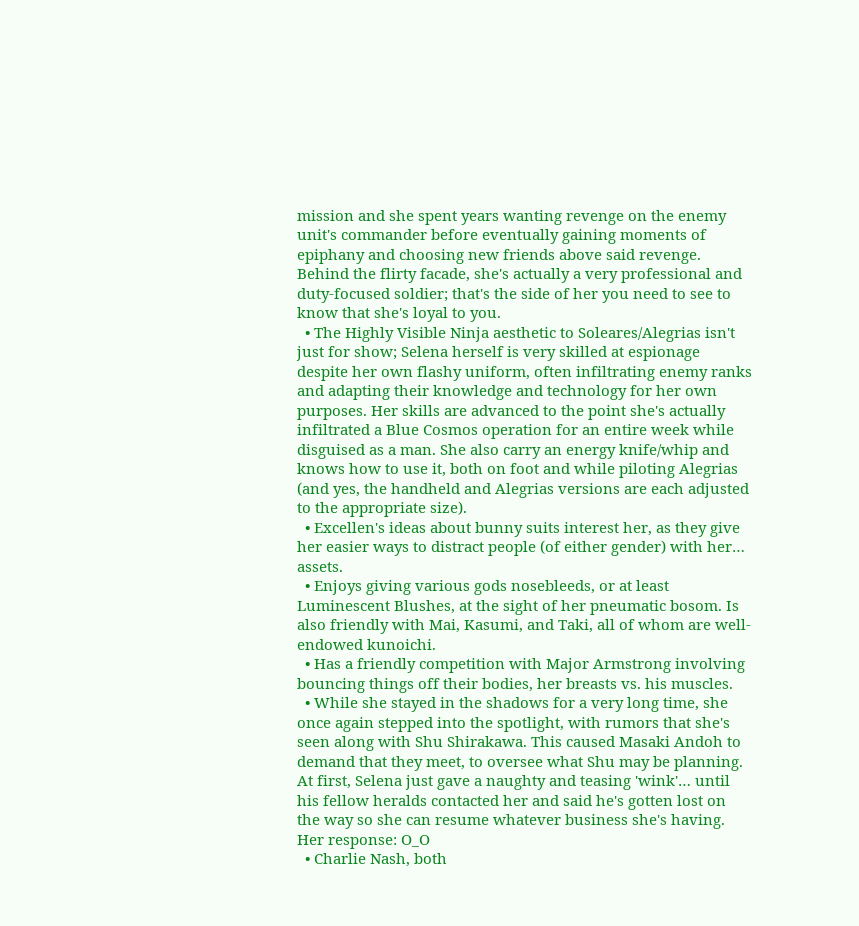mission and she spent years wanting revenge on the enemy unit's commander before eventually gaining moments of epiphany and choosing new friends above said revenge. Behind the flirty facade, she's actually a very professional and duty-focused soldier; that's the side of her you need to see to know that she's loyal to you.
  • The Highly Visible Ninja aesthetic to Soleares/Alegrias isn't just for show; Selena herself is very skilled at espionage despite her own flashy uniform, often infiltrating enemy ranks and adapting their knowledge and technology for her own purposes. Her skills are advanced to the point she's actually infiltrated a Blue Cosmos operation for an entire week while disguised as a man. She also carry an energy knife/whip and knows how to use it, both on foot and while piloting Alegrias (and yes, the handheld and Alegrias versions are each adjusted to the appropriate size).
  • Excellen's ideas about bunny suits interest her, as they give her easier ways to distract people (of either gender) with her… assets.
  • Enjoys giving various gods nosebleeds, or at least Luminescent Blushes, at the sight of her pneumatic bosom. Is also friendly with Mai, Kasumi, and Taki, all of whom are well-endowed kunoichi.
  • Has a friendly competition with Major Armstrong involving bouncing things off their bodies, her breasts vs. his muscles.
  • While she stayed in the shadows for a very long time, she once again stepped into the spotlight, with rumors that she's seen along with Shu Shirakawa. This caused Masaki Andoh to demand that they meet, to oversee what Shu may be planning. At first, Selena just gave a naughty and teasing 'wink'… until his fellow heralds contacted her and said he's gotten lost on the way so she can resume whatever business she's having. Her response: O_O
  • Charlie Nash, both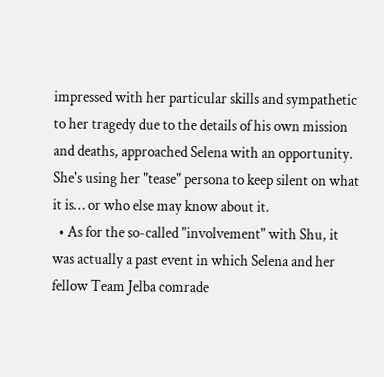impressed with her particular skills and sympathetic to her tragedy due to the details of his own mission and deaths, approached Selena with an opportunity. She's using her "tease" persona to keep silent on what it is… or who else may know about it.
  • As for the so-called "involvement" with Shu, it was actually a past event in which Selena and her fellow Team Jelba comrade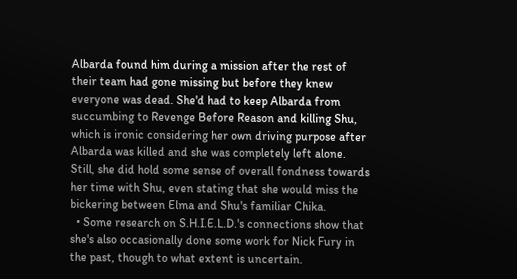Albarda found him during a mission after the rest of their team had gone missing but before they knew everyone was dead. She'd had to keep Albarda from succumbing to Revenge Before Reason and killing Shu, which is ironic considering her own driving purpose after Albarda was killed and she was completely left alone. Still, she did hold some sense of overall fondness towards her time with Shu, even stating that she would miss the bickering between Elma and Shu's familiar Chika.
  • Some research on S.H.I.E.L.D.'s connections show that she's also occasionally done some work for Nick Fury in the past, though to what extent is uncertain.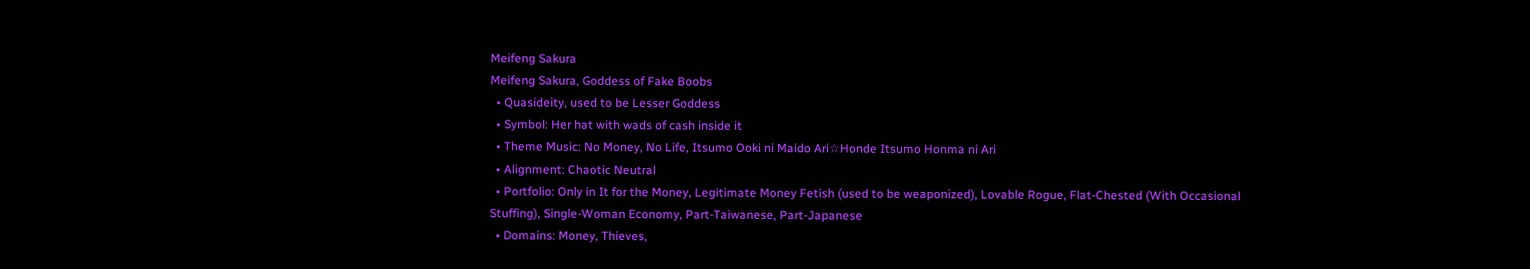Meifeng Sakura
Meifeng Sakura, Goddess of Fake Boobs
  • Quasideity, used to be Lesser Goddess
  • Symbol: Her hat with wads of cash inside it
  • Theme Music: No Money, No Life, Itsumo Ooki ni Maido Ari☆Honde Itsumo Honma ni Ari
  • Alignment: Chaotic Neutral
  • Portfolio: Only in It for the Money, Legitimate Money Fetish (used to be weaponized), Lovable Rogue, Flat-Chested (With Occasional Stuffing), Single-Woman Economy, Part-Taiwanese, Part-Japanese
  • Domains: Money, Thieves,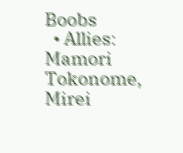Boobs
  • Allies: Mamori Tokonome, Mirei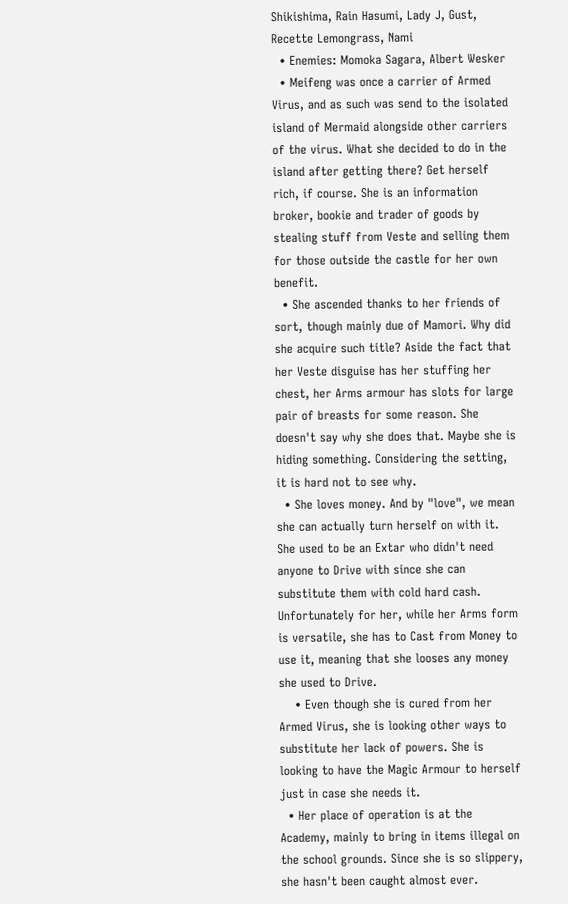Shikishima, Rain Hasumi, Lady J, Gust, Recette Lemongrass, Nami
  • Enemies: Momoka Sagara, Albert Wesker
  • Meifeng was once a carrier of Armed Virus, and as such was send to the isolated island of Mermaid alongside other carriers of the virus. What she decided to do in the island after getting there? Get herself rich, if course. She is an information broker, bookie and trader of goods by stealing stuff from Veste and selling them for those outside the castle for her own benefit.
  • She ascended thanks to her friends of sort, though mainly due of Mamori. Why did she acquire such title? Aside the fact that her Veste disguise has her stuffing her chest, her Arms armour has slots for large pair of breasts for some reason. She doesn't say why she does that. Maybe she is hiding something. Considering the setting, it is hard not to see why.
  • She loves money. And by "love", we mean she can actually turn herself on with it. She used to be an Extar who didn't need anyone to Drive with since she can substitute them with cold hard cash. Unfortunately for her, while her Arms form is versatile, she has to Cast from Money to use it, meaning that she looses any money she used to Drive.
    • Even though she is cured from her Armed Virus, she is looking other ways to substitute her lack of powers. She is looking to have the Magic Armour to herself just in case she needs it.
  • Her place of operation is at the Academy, mainly to bring in items illegal on the school grounds. Since she is so slippery, she hasn't been caught almost ever.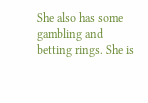She also has some gambling and betting rings. She is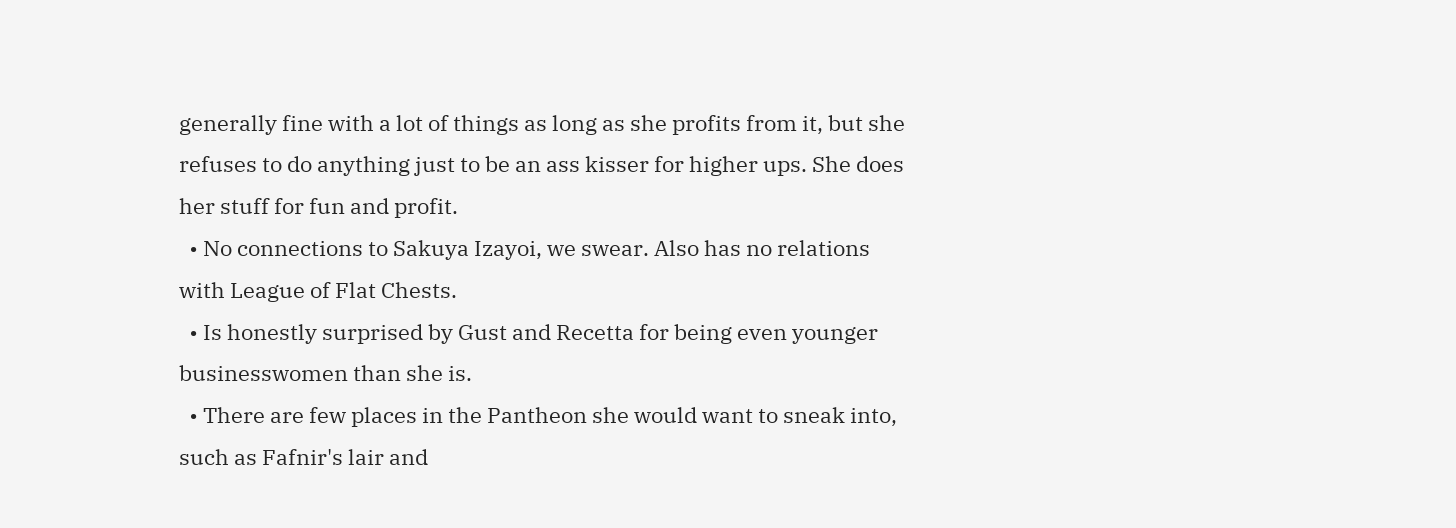generally fine with a lot of things as long as she profits from it, but she refuses to do anything just to be an ass kisser for higher ups. She does her stuff for fun and profit.
  • No connections to Sakuya Izayoi, we swear. Also has no relations with League of Flat Chests.
  • Is honestly surprised by Gust and Recetta for being even younger businesswomen than she is.
  • There are few places in the Pantheon she would want to sneak into, such as Fafnir's lair and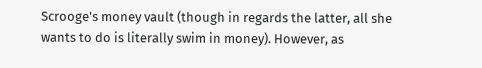Scrooge's money vault (though in regards the latter, all she wants to do is literally swim in money). However, as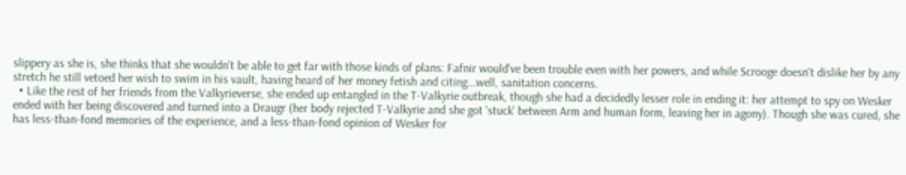slippery as she is, she thinks that she wouldn't be able to get far with those kinds of plans: Fafnir would've been trouble even with her powers, and while Scrooge doesn't dislike her by any stretch he still vetoed her wish to swim in his vault, having heard of her money fetish and citing...well, sanitation concerns.
  • Like the rest of her friends from the Valkyrieverse, she ended up entangled in the T-Valkyrie outbreak, though she had a decidedly lesser role in ending it: her attempt to spy on Wesker ended with her being discovered and turned into a Draugr (her body rejected T-Valkyrie and she got 'stuck' between Arm and human form, leaving her in agony). Though she was cured, she has less-than-fond memories of the experience, and a less-than-fond opinion of Wesker for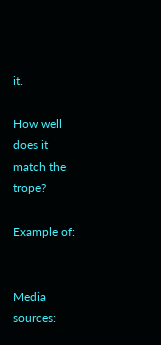it.

How well does it match the trope?

Example of:


Media sources: